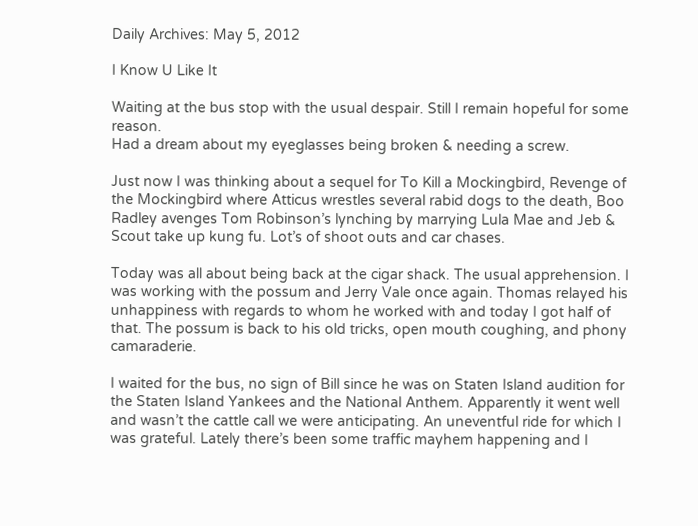Daily Archives: May 5, 2012

I Know U Like It

Waiting at the bus stop with the usual despair. Still I remain hopeful for some reason.
Had a dream about my eyeglasses being broken & needing a screw.

Just now I was thinking about a sequel for To Kill a Mockingbird, Revenge of the Mockingbird where Atticus wrestles several rabid dogs to the death, Boo Radley avenges Tom Robinson’s lynching by marrying Lula Mae and Jeb & Scout take up kung fu. Lot’s of shoot outs and car chases.

Today was all about being back at the cigar shack. The usual apprehension. I was working with the possum and Jerry Vale once again. Thomas relayed his unhappiness with regards to whom he worked with and today I got half of that. The possum is back to his old tricks, open mouth coughing, and phony camaraderie.

I waited for the bus, no sign of Bill since he was on Staten Island audition for the Staten Island Yankees and the National Anthem. Apparently it went well and wasn’t the cattle call we were anticipating. An uneventful ride for which I was grateful. Lately there’s been some traffic mayhem happening and I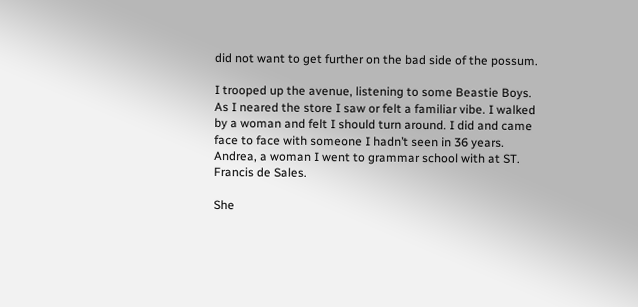did not want to get further on the bad side of the possum.

I trooped up the avenue, listening to some Beastie Boys. As I neared the store I saw or felt a familiar vibe. I walked by a woman and felt I should turn around. I did and came face to face with someone I hadn’t seen in 36 years. Andrea, a woman I went to grammar school with at ST. Francis de Sales.

She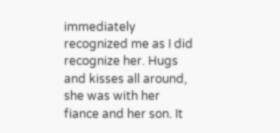immediately recognized me as I did recognize her. Hugs and kisses all around, she was with her fiance and her son. It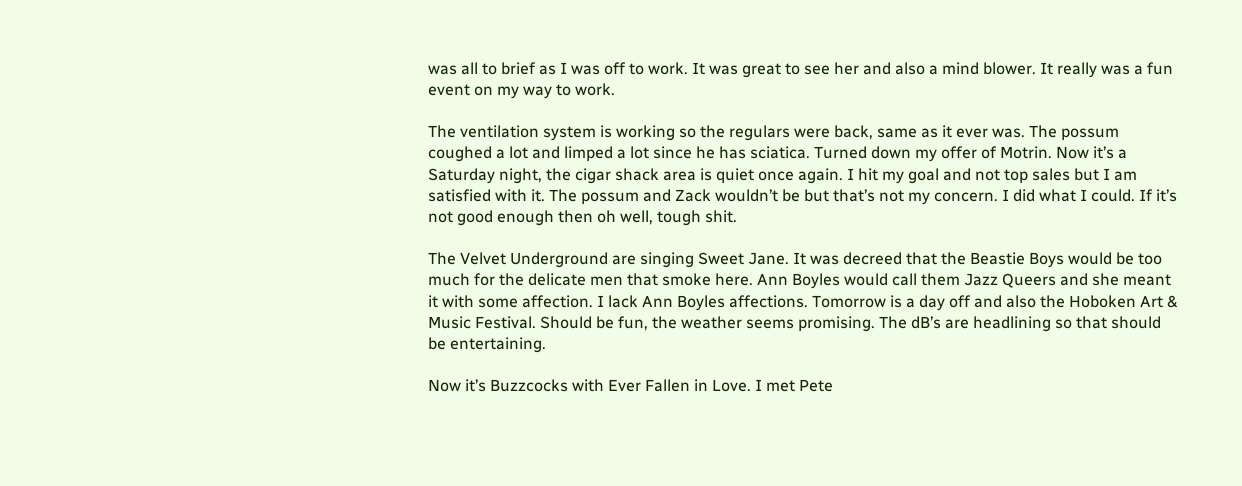was all to brief as I was off to work. It was great to see her and also a mind blower. It really was a fun event on my way to work.

The ventilation system is working so the regulars were back, same as it ever was. The possum coughed a lot and limped a lot since he has sciatica. Turned down my offer of Motrin. Now it’s a Saturday night, the cigar shack area is quiet once again. I hit my goal and not top sales but I am satisfied with it. The possum and Zack wouldn’t be but that’s not my concern. I did what I could. If it’s not good enough then oh well, tough shit.

The Velvet Underground are singing Sweet Jane. It was decreed that the Beastie Boys would be too much for the delicate men that smoke here. Ann Boyles would call them Jazz Queers and she meant it with some affection. I lack Ann Boyles affections. Tomorrow is a day off and also the Hoboken Art & Music Festival. Should be fun, the weather seems promising. The dB’s are headlining so that should be entertaining.

Now it’s Buzzcocks with Ever Fallen in Love. I met Pete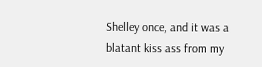Shelley once, and it was a blatant kiss ass from my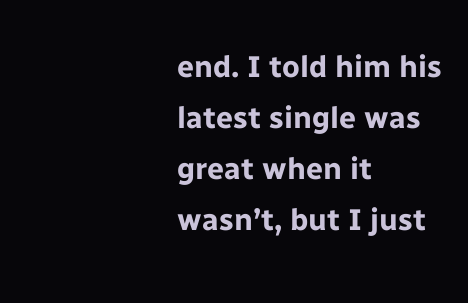end. I told him his latest single was great when it wasn’t, but I just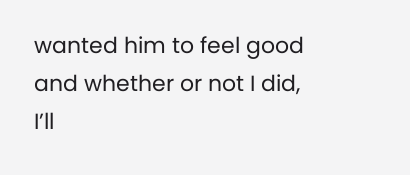wanted him to feel good and whether or not I did, I’ll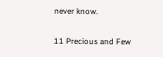never know.

11 Precious and Few